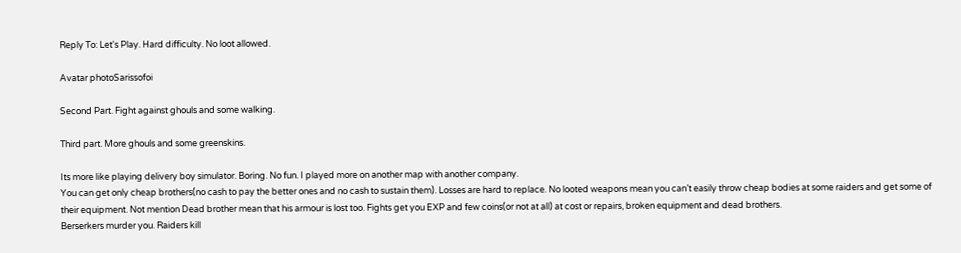Reply To: Let's Play. Hard difficulty. No loot allowed.

Avatar photoSarissofoi

Second Part. Fight against ghouls and some walking.

Third part. More ghouls and some greenskins.

Its more like playing delivery boy simulator. Boring. No fun. I played more on another map with another company.
You can get only cheap brothers(no cash to pay the better ones and no cash to sustain them). Losses are hard to replace. No looted weapons mean you can’t easily throw cheap bodies at some raiders and get some of their equipment. Not mention Dead brother mean that his armour is lost too. Fights get you EXP and few coins(or not at all) at cost or repairs, broken equipment and dead brothers.
Berserkers murder you. Raiders kill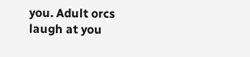you. Adult orcs laugh at you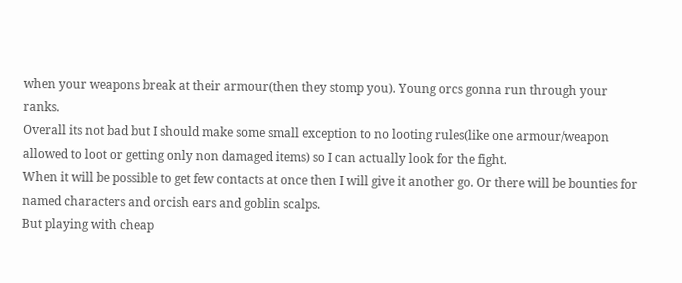when your weapons break at their armour(then they stomp you). Young orcs gonna run through your ranks.
Overall its not bad but I should make some small exception to no looting rules(like one armour/weapon allowed to loot or getting only non damaged items) so I can actually look for the fight.
When it will be possible to get few contacts at once then I will give it another go. Or there will be bounties for named characters and orcish ears and goblin scalps.
But playing with cheap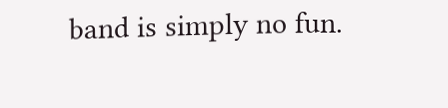band is simply no fun.